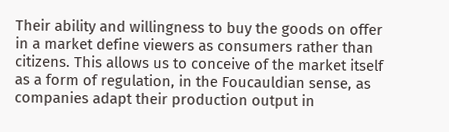Their ability and willingness to buy the goods on offer in a market define viewers as consumers rather than citizens. This allows us to conceive of the market itself as a form of regulation, in the Foucauldian sense, as companies adapt their production output in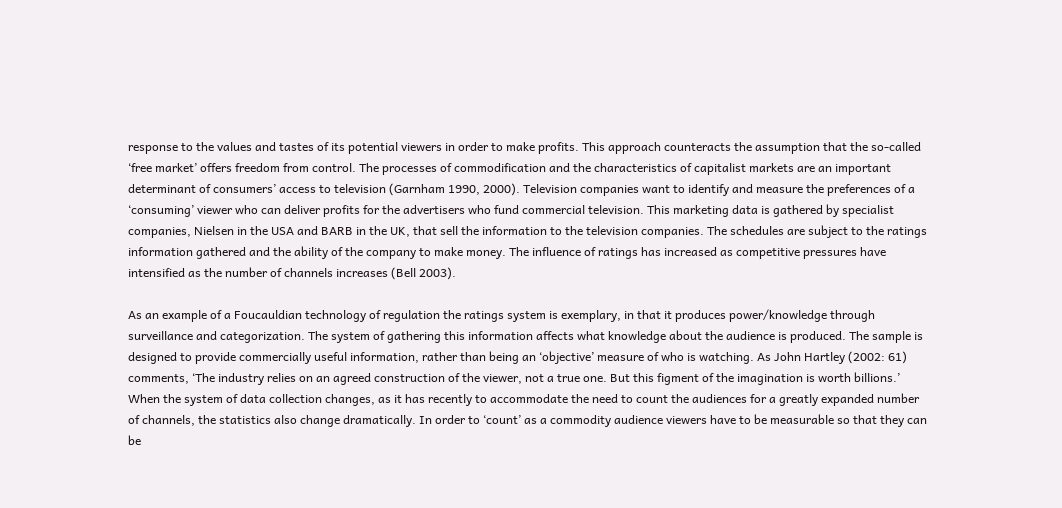response to the values and tastes of its potential viewers in order to make profits. This approach counteracts the assumption that the so-called ‘free market’ offers freedom from control. The processes of commodification and the characteristics of capitalist markets are an important determinant of consumers’ access to television (Garnham 1990, 2000). Television companies want to identify and measure the preferences of a ‘consuming’ viewer who can deliver profits for the advertisers who fund commercial television. This marketing data is gathered by specialist companies, Nielsen in the USA and BARB in the UK, that sell the information to the television companies. The schedules are subject to the ratings information gathered and the ability of the company to make money. The influence of ratings has increased as competitive pressures have intensified as the number of channels increases (Bell 2003).

As an example of a Foucauldian technology of regulation the ratings system is exemplary, in that it produces power/knowledge through surveillance and categorization. The system of gathering this information affects what knowledge about the audience is produced. The sample is designed to provide commercially useful information, rather than being an ‘objective’ measure of who is watching. As John Hartley (2002: 61) comments, ‘The industry relies on an agreed construction of the viewer, not a true one. But this figment of the imagination is worth billions.’ When the system of data collection changes, as it has recently to accommodate the need to count the audiences for a greatly expanded number of channels, the statistics also change dramatically. In order to ‘count’ as a commodity audience viewers have to be measurable so that they can be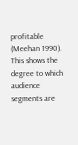profitable (Meehan 1990). This shows the degree to which audience segments are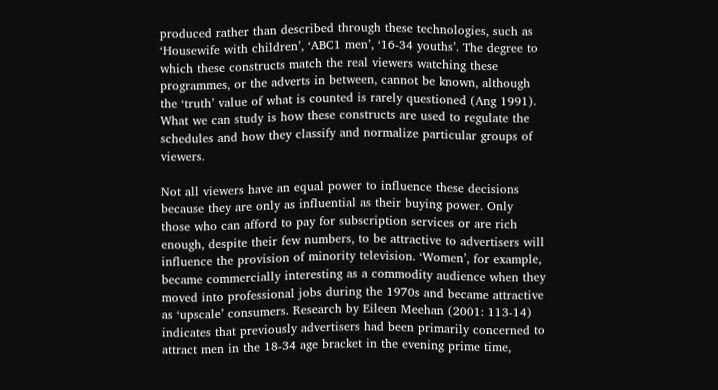produced rather than described through these technologies, such as ‘Housewife with children’, ‘ABC1 men’, ‘16-34 youths’. The degree to which these constructs match the real viewers watching these programmes, or the adverts in between, cannot be known, although the ‘truth’ value of what is counted is rarely questioned (Ang 1991). What we can study is how these constructs are used to regulate the schedules and how they classify and normalize particular groups of viewers.

Not all viewers have an equal power to influence these decisions because they are only as influential as their buying power. Only those who can afford to pay for subscription services or are rich enough, despite their few numbers, to be attractive to advertisers will influence the provision of minority television. ‘Women’, for example, became commercially interesting as a commodity audience when they moved into professional jobs during the 1970s and became attractive as ‘upscale’ consumers. Research by Eileen Meehan (2001: 113-14) indicates that previously advertisers had been primarily concerned to attract men in the 18-34 age bracket in the evening prime time,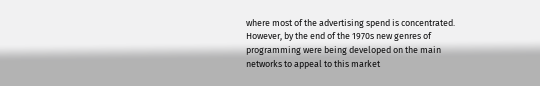where most of the advertising spend is concentrated. However, by the end of the 1970s new genres of programming were being developed on the main networks to appeal to this market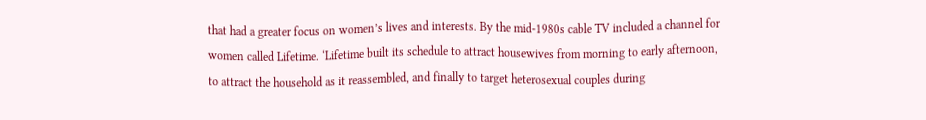that had a greater focus on women’s lives and interests. By the mid-1980s cable TV included a channel for women called Lifetime. ‘Lifetime built its schedule to attract housewives from morning to early afternoon, to attract the household as it reassembled, and finally to target heterosexual couples during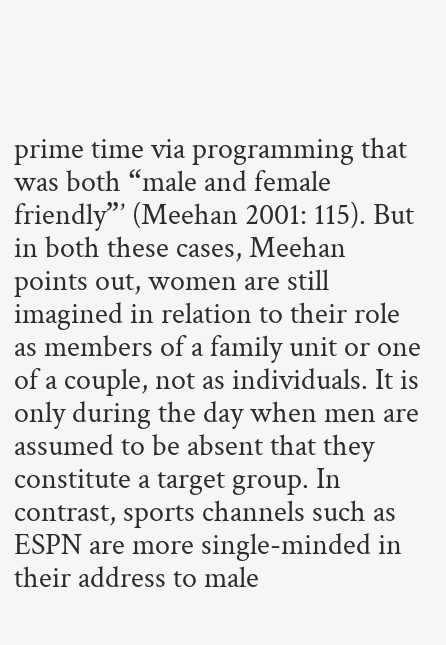prime time via programming that was both “male and female friendly”’ (Meehan 2001: 115). But in both these cases, Meehan points out, women are still imagined in relation to their role as members of a family unit or one of a couple, not as individuals. It is only during the day when men are assumed to be absent that they constitute a target group. In contrast, sports channels such as ESPN are more single-minded in their address to male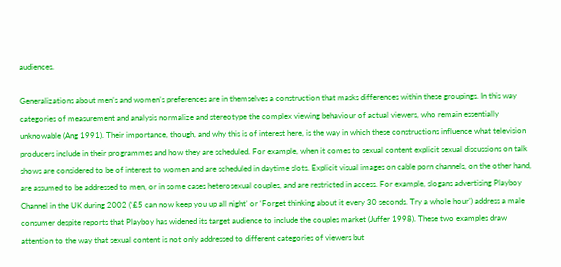audiences.

Generalizations about men’s and women’s preferences are in themselves a construction that masks differences within these groupings. In this way categories of measurement and analysis normalize and stereotype the complex viewing behaviour of actual viewers, who remain essentially unknowable (Ang 1991). Their importance, though, and why this is of interest here, is the way in which these constructions influence what television producers include in their programmes and how they are scheduled. For example, when it comes to sexual content explicit sexual discussions on talk shows are considered to be of interest to women and are scheduled in daytime slots. Explicit visual images on cable porn channels, on the other hand, are assumed to be addressed to men, or in some cases heterosexual couples, and are restricted in access. For example, slogans advertising Playboy Channel in the UK during 2002 (‘£5 can now keep you up all night’ or ‘Forget thinking about it every 30 seconds. Try a whole hour’) address a male consumer despite reports that Playboy has widened its target audience to include the couples market (Juffer 1998). These two examples draw attention to the way that sexual content is not only addressed to different categories of viewers but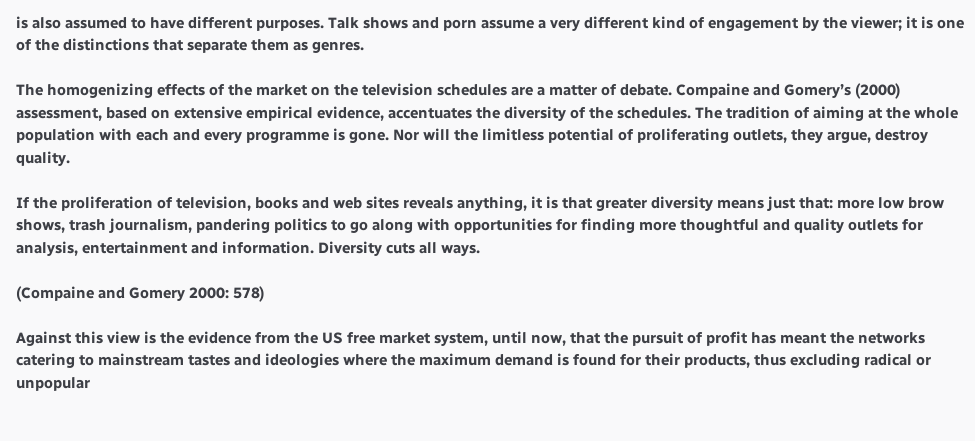is also assumed to have different purposes. Talk shows and porn assume a very different kind of engagement by the viewer; it is one of the distinctions that separate them as genres.

The homogenizing effects of the market on the television schedules are a matter of debate. Compaine and Gomery’s (2000) assessment, based on extensive empirical evidence, accentuates the diversity of the schedules. The tradition of aiming at the whole population with each and every programme is gone. Nor will the limitless potential of proliferating outlets, they argue, destroy quality.

If the proliferation of television, books and web sites reveals anything, it is that greater diversity means just that: more low brow shows, trash journalism, pandering politics to go along with opportunities for finding more thoughtful and quality outlets for analysis, entertainment and information. Diversity cuts all ways.

(Compaine and Gomery 2000: 578)

Against this view is the evidence from the US free market system, until now, that the pursuit of profit has meant the networks catering to mainstream tastes and ideologies where the maximum demand is found for their products, thus excluding radical or unpopular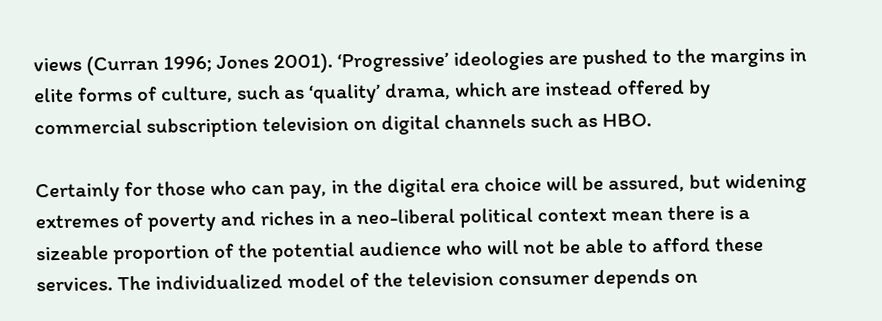views (Curran 1996; Jones 2001). ‘Progressive’ ideologies are pushed to the margins in elite forms of culture, such as ‘quality’ drama, which are instead offered by commercial subscription television on digital channels such as HBO.

Certainly for those who can pay, in the digital era choice will be assured, but widening extremes of poverty and riches in a neo-liberal political context mean there is a sizeable proportion of the potential audience who will not be able to afford these services. The individualized model of the television consumer depends on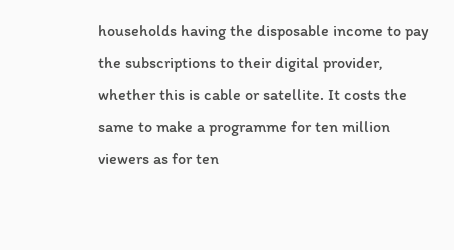households having the disposable income to pay the subscriptions to their digital provider, whether this is cable or satellite. It costs the same to make a programme for ten million viewers as for ten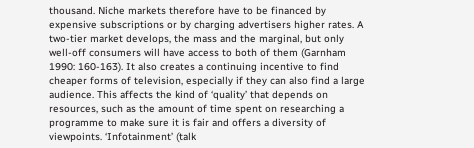thousand. Niche markets therefore have to be financed by expensive subscriptions or by charging advertisers higher rates. A two-tier market develops, the mass and the marginal, but only well-off consumers will have access to both of them (Garnham 1990: 160-163). It also creates a continuing incentive to find cheaper forms of television, especially if they can also find a large audience. This affects the kind of ‘quality’ that depends on resources, such as the amount of time spent on researching a programme to make sure it is fair and offers a diversity of viewpoints. ‘Infotainment’ (talk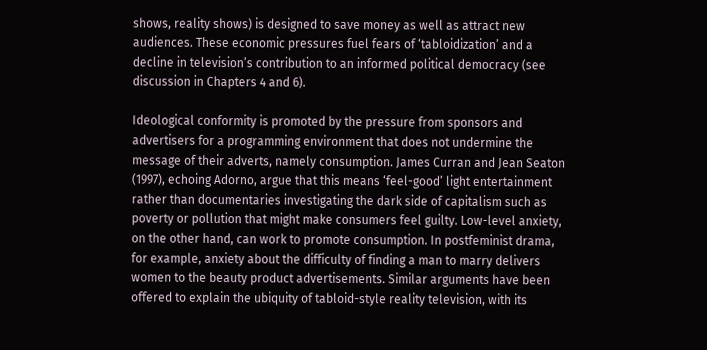shows, reality shows) is designed to save money as well as attract new audiences. These economic pressures fuel fears of ‘tabloidization’ and a decline in television’s contribution to an informed political democracy (see discussion in Chapters 4 and 6).

Ideological conformity is promoted by the pressure from sponsors and advertisers for a programming environment that does not undermine the message of their adverts, namely consumption. James Curran and Jean Seaton (1997), echoing Adorno, argue that this means ‘feel-good’ light entertainment rather than documentaries investigating the dark side of capitalism such as poverty or pollution that might make consumers feel guilty. Low-level anxiety, on the other hand, can work to promote consumption. In postfeminist drama, for example, anxiety about the difficulty of finding a man to marry delivers women to the beauty product advertisements. Similar arguments have been offered to explain the ubiquity of tabloid-style reality television, with its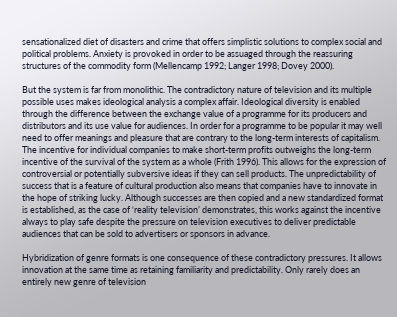sensationalized diet of disasters and crime that offers simplistic solutions to complex social and political problems. Anxiety is provoked in order to be assuaged through the reassuring structures of the commodity form (Mellencamp 1992; Langer 1998; Dovey 2000).

But the system is far from monolithic. The contradictory nature of television and its multiple possible uses makes ideological analysis a complex affair. Ideological diversity is enabled through the difference between the exchange value of a programme for its producers and distributors and its use value for audiences. In order for a programme to be popular it may well need to offer meanings and pleasure that are contrary to the long-term interests of capitalism. The incentive for individual companies to make short-term profits outweighs the long-term incentive of the survival of the system as a whole (Frith 1996). This allows for the expression of controversial or potentially subversive ideas if they can sell products. The unpredictability of success that is a feature of cultural production also means that companies have to innovate in the hope of striking lucky. Although successes are then copied and a new standardized format is established, as the case of ‘reality television’ demonstrates, this works against the incentive always to play safe despite the pressure on television executives to deliver predictable audiences that can be sold to advertisers or sponsors in advance.

Hybridization of genre formats is one consequence of these contradictory pressures. It allows innovation at the same time as retaining familiarity and predictability. Only rarely does an entirely new genre of television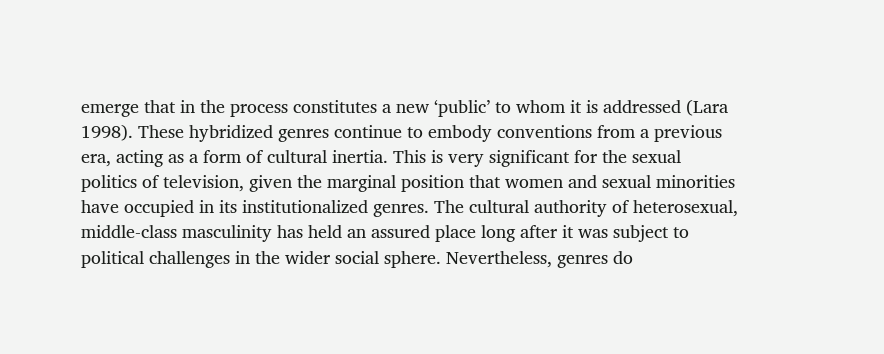emerge that in the process constitutes a new ‘public’ to whom it is addressed (Lara 1998). These hybridized genres continue to embody conventions from a previous era, acting as a form of cultural inertia. This is very significant for the sexual politics of television, given the marginal position that women and sexual minorities have occupied in its institutionalized genres. The cultural authority of heterosexual, middle-class masculinity has held an assured place long after it was subject to political challenges in the wider social sphere. Nevertheless, genres do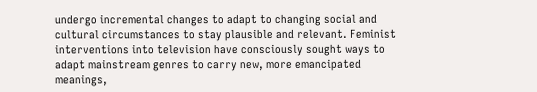undergo incremental changes to adapt to changing social and cultural circumstances to stay plausible and relevant. Feminist interventions into television have consciously sought ways to adapt mainstream genres to carry new, more emancipated meanings,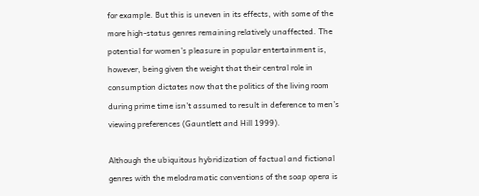for example. But this is uneven in its effects, with some of the more high-status genres remaining relatively unaffected. The potential for women’s pleasure in popular entertainment is, however, being given the weight that their central role in consumption dictates now that the politics of the living room during prime time isn’t assumed to result in deference to men’s viewing preferences (Gauntlett and Hill 1999).

Although the ubiquitous hybridization of factual and fictional genres with the melodramatic conventions of the soap opera is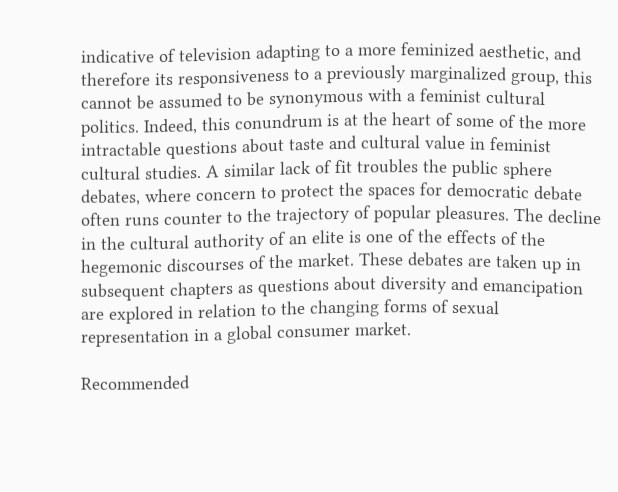indicative of television adapting to a more feminized aesthetic, and therefore its responsiveness to a previously marginalized group, this cannot be assumed to be synonymous with a feminist cultural politics. Indeed, this conundrum is at the heart of some of the more intractable questions about taste and cultural value in feminist cultural studies. A similar lack of fit troubles the public sphere debates, where concern to protect the spaces for democratic debate often runs counter to the trajectory of popular pleasures. The decline in the cultural authority of an elite is one of the effects of the hegemonic discourses of the market. These debates are taken up in subsequent chapters as questions about diversity and emancipation are explored in relation to the changing forms of sexual representation in a global consumer market.

Recommended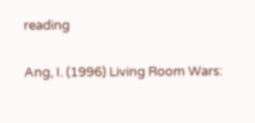reading

Ang, I. (1996) Living Room Wars: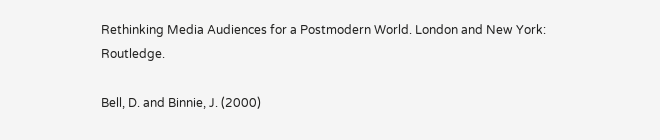Rethinking Media Audiences for a Postmodern World. London and New York: Routledge.

Bell, D. and Binnie, J. (2000)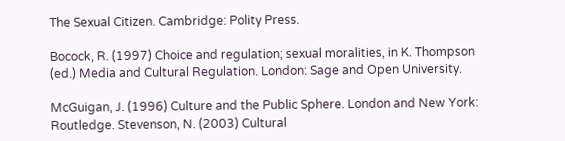The Sexual Citizen. Cambridge: Polity Press.

Bocock, R. (1997) Choice and regulation; sexual moralities, in K. Thompson (ed.) Media and Cultural Regulation. London: Sage and Open University.

McGuigan, J. (1996) Culture and the Public Sphere. London and New York: Routledge. Stevenson, N. (2003) Cultural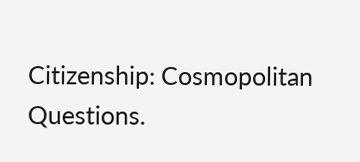Citizenship: Cosmopolitan Questions.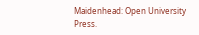Maidenhead: Open University Press.